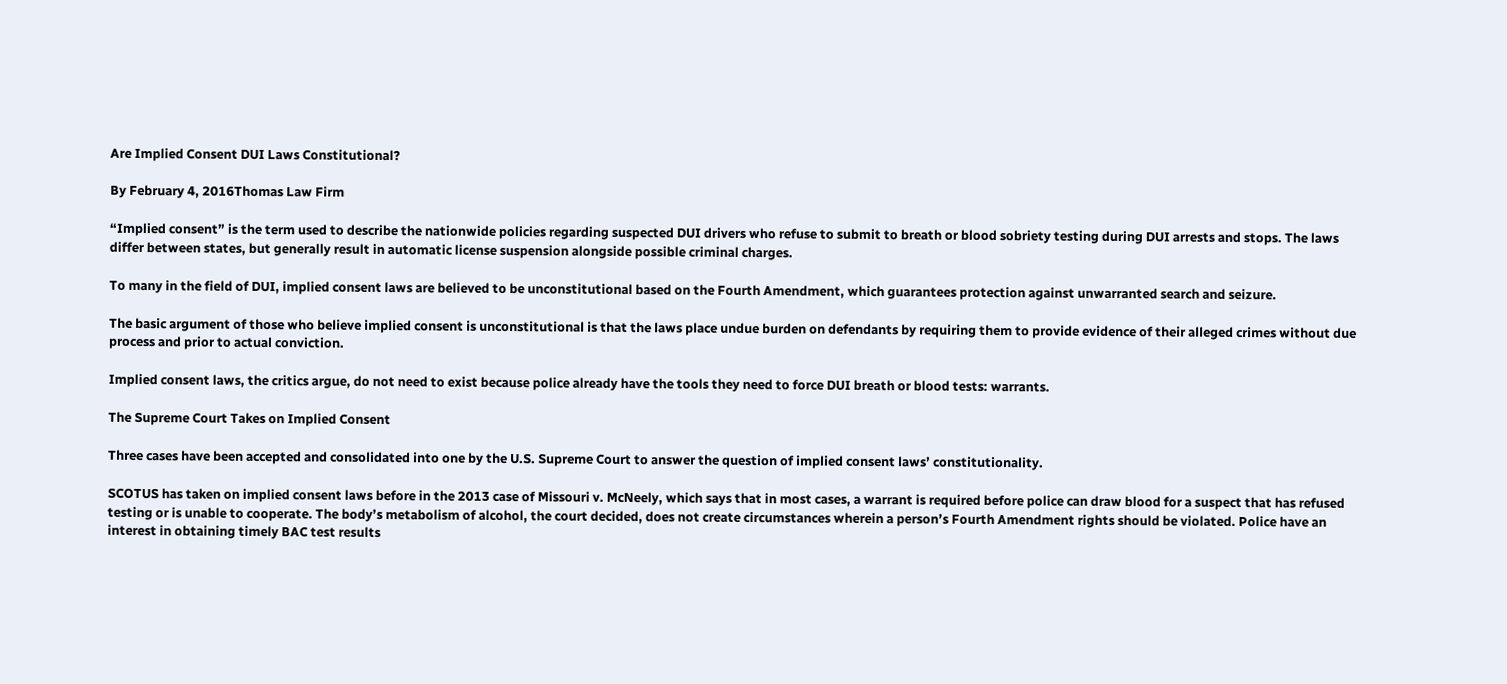Are Implied Consent DUI Laws Constitutional?

By February 4, 2016Thomas Law Firm

“Implied consent” is the term used to describe the nationwide policies regarding suspected DUI drivers who refuse to submit to breath or blood sobriety testing during DUI arrests and stops. The laws differ between states, but generally result in automatic license suspension alongside possible criminal charges.

To many in the field of DUI, implied consent laws are believed to be unconstitutional based on the Fourth Amendment, which guarantees protection against unwarranted search and seizure.

The basic argument of those who believe implied consent is unconstitutional is that the laws place undue burden on defendants by requiring them to provide evidence of their alleged crimes without due process and prior to actual conviction.

Implied consent laws, the critics argue, do not need to exist because police already have the tools they need to force DUI breath or blood tests: warrants.

The Supreme Court Takes on Implied Consent

Three cases have been accepted and consolidated into one by the U.S. Supreme Court to answer the question of implied consent laws’ constitutionality.

SCOTUS has taken on implied consent laws before in the 2013 case of Missouri v. McNeely, which says that in most cases, a warrant is required before police can draw blood for a suspect that has refused testing or is unable to cooperate. The body’s metabolism of alcohol, the court decided, does not create circumstances wherein a person’s Fourth Amendment rights should be violated. Police have an interest in obtaining timely BAC test results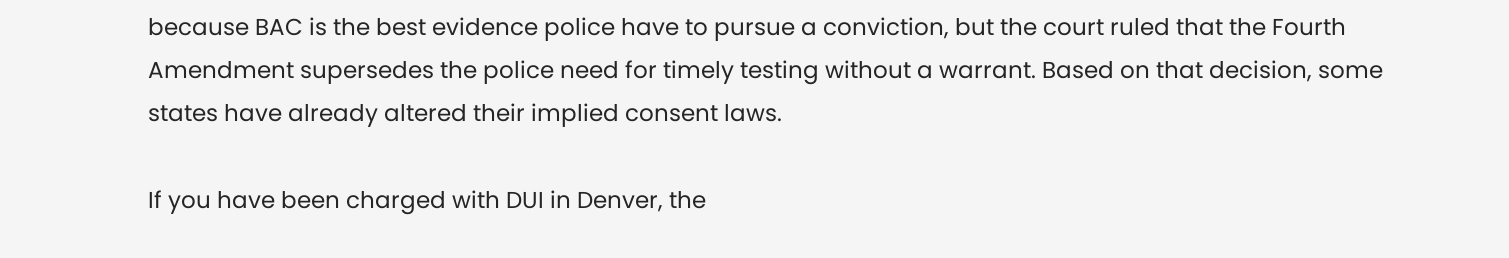because BAC is the best evidence police have to pursue a conviction, but the court ruled that the Fourth Amendment supersedes the police need for timely testing without a warrant. Based on that decision, some states have already altered their implied consent laws.

If you have been charged with DUI in Denver, the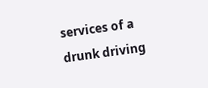services of a drunk driving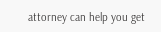attorney can help you get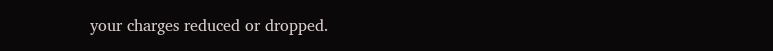your charges reduced or dropped.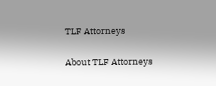TLF Attorneys

About TLF Attorneys